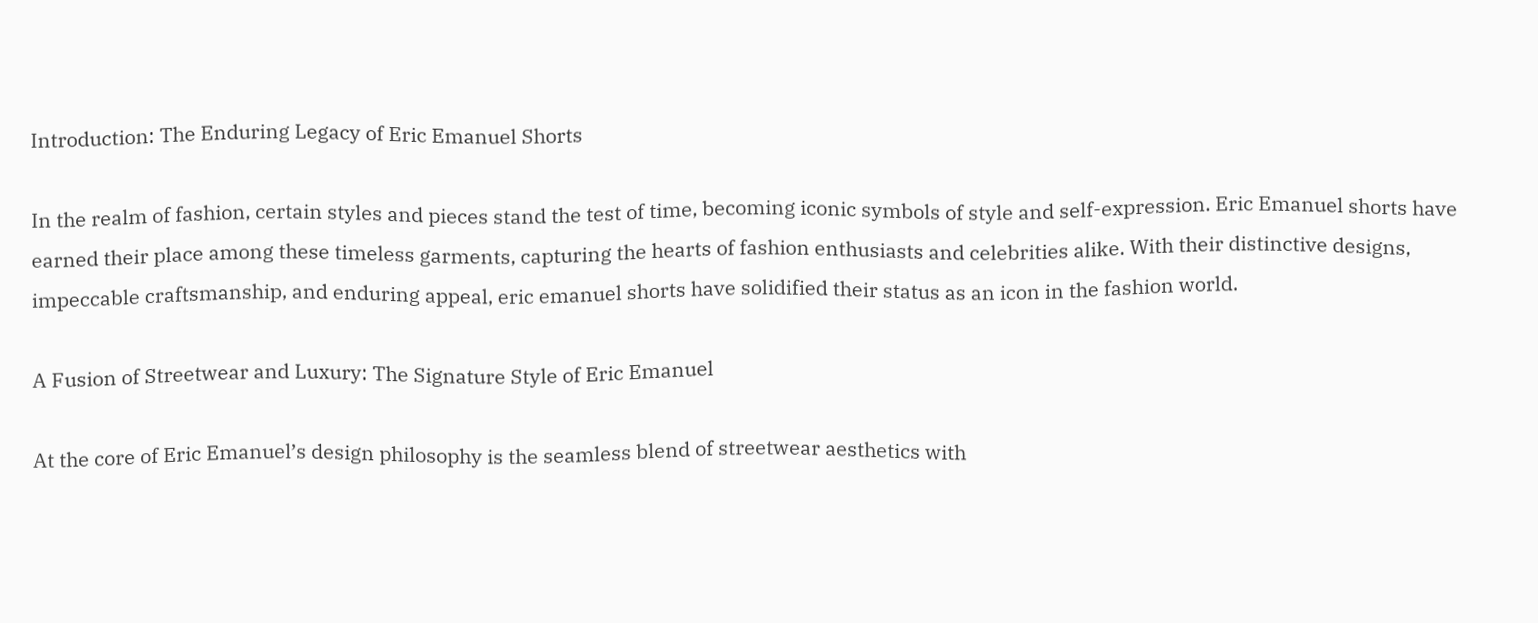Introduction: The Enduring Legacy of Eric Emanuel Shorts

In the realm of fashion, certain styles and pieces stand the test of time, becoming iconic symbols of style and self-expression. Eric Emanuel shorts have earned their place among these timeless garments, capturing the hearts of fashion enthusiasts and celebrities alike. With their distinctive designs, impeccable craftsmanship, and enduring appeal, eric emanuel shorts have solidified their status as an icon in the fashion world.

A Fusion of Streetwear and Luxury: The Signature Style of Eric Emanuel

At the core of Eric Emanuel’s design philosophy is the seamless blend of streetwear aesthetics with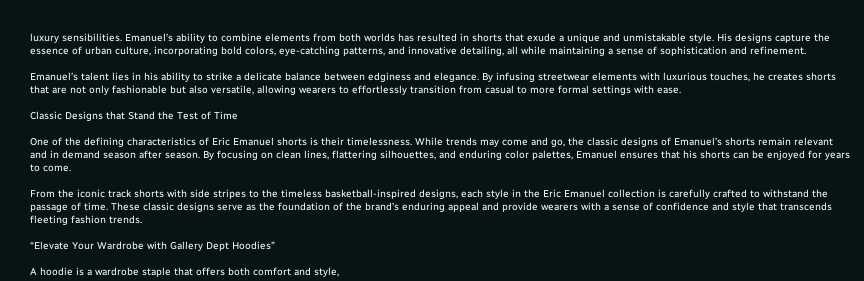luxury sensibilities. Emanuel’s ability to combine elements from both worlds has resulted in shorts that exude a unique and unmistakable style. His designs capture the essence of urban culture, incorporating bold colors, eye-catching patterns, and innovative detailing, all while maintaining a sense of sophistication and refinement.

Emanuel’s talent lies in his ability to strike a delicate balance between edginess and elegance. By infusing streetwear elements with luxurious touches, he creates shorts that are not only fashionable but also versatile, allowing wearers to effortlessly transition from casual to more formal settings with ease.

Classic Designs that Stand the Test of Time

One of the defining characteristics of Eric Emanuel shorts is their timelessness. While trends may come and go, the classic designs of Emanuel’s shorts remain relevant and in demand season after season. By focusing on clean lines, flattering silhouettes, and enduring color palettes, Emanuel ensures that his shorts can be enjoyed for years to come.

From the iconic track shorts with side stripes to the timeless basketball-inspired designs, each style in the Eric Emanuel collection is carefully crafted to withstand the passage of time. These classic designs serve as the foundation of the brand’s enduring appeal and provide wearers with a sense of confidence and style that transcends fleeting fashion trends.

“Elevate Your Wardrobe with Gallery Dept Hoodies”

A hoodie is a wardrobe staple that offers both comfort and style,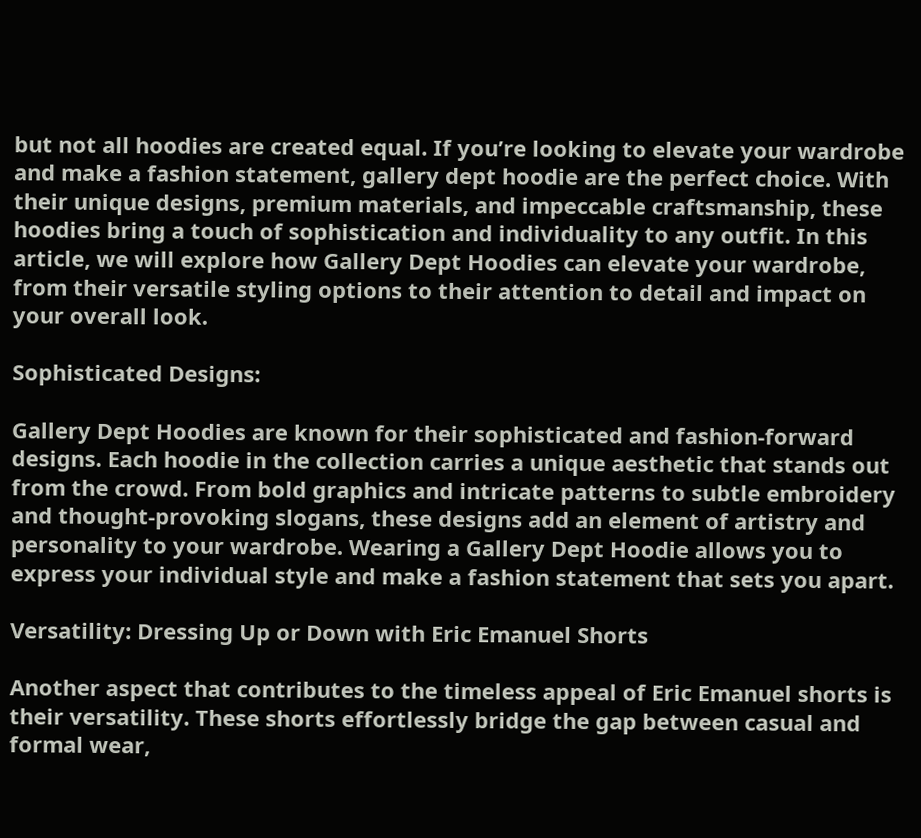but not all hoodies are created equal. If you’re looking to elevate your wardrobe and make a fashion statement, gallery dept hoodie are the perfect choice. With their unique designs, premium materials, and impeccable craftsmanship, these hoodies bring a touch of sophistication and individuality to any outfit. In this article, we will explore how Gallery Dept Hoodies can elevate your wardrobe, from their versatile styling options to their attention to detail and impact on your overall look.

Sophisticated Designs:

Gallery Dept Hoodies are known for their sophisticated and fashion-forward designs. Each hoodie in the collection carries a unique aesthetic that stands out from the crowd. From bold graphics and intricate patterns to subtle embroidery and thought-provoking slogans, these designs add an element of artistry and personality to your wardrobe. Wearing a Gallery Dept Hoodie allows you to express your individual style and make a fashion statement that sets you apart.

Versatility: Dressing Up or Down with Eric Emanuel Shorts

Another aspect that contributes to the timeless appeal of Eric Emanuel shorts is their versatility. These shorts effortlessly bridge the gap between casual and formal wear,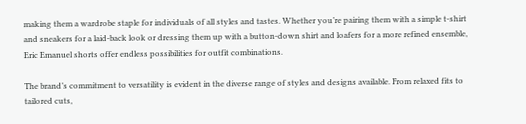making them a wardrobe staple for individuals of all styles and tastes. Whether you’re pairing them with a simple t-shirt and sneakers for a laid-back look or dressing them up with a button-down shirt and loafers for a more refined ensemble, Eric Emanuel shorts offer endless possibilities for outfit combinations.

The brand’s commitment to versatility is evident in the diverse range of styles and designs available. From relaxed fits to tailored cuts,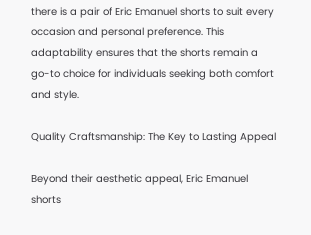there is a pair of Eric Emanuel shorts to suit every occasion and personal preference. This adaptability ensures that the shorts remain a go-to choice for individuals seeking both comfort and style.

Quality Craftsmanship: The Key to Lasting Appeal

Beyond their aesthetic appeal, Eric Emanuel shorts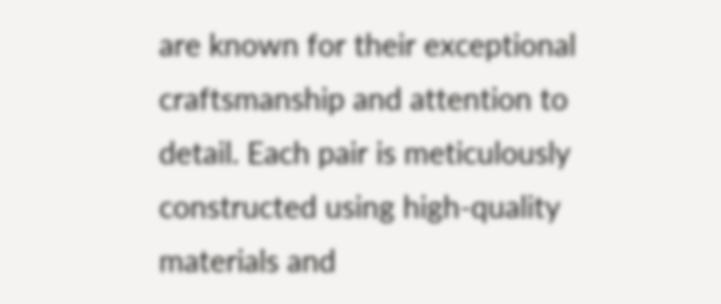are known for their exceptional craftsmanship and attention to detail. Each pair is meticulously constructed using high-quality materials and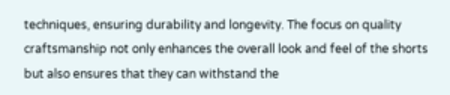techniques, ensuring durability and longevity. The focus on quality craftsmanship not only enhances the overall look and feel of the shorts but also ensures that they can withstand the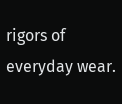rigors of everyday wear.